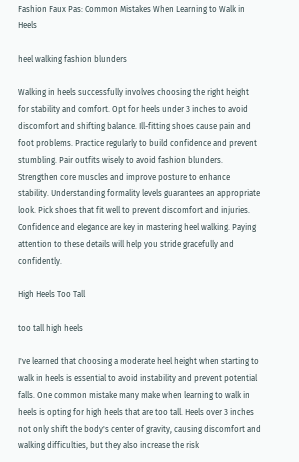Fashion Faux Pas: Common Mistakes When Learning to Walk in Heels

heel walking fashion blunders

Walking in heels successfully involves choosing the right height for stability and comfort. Opt for heels under 3 inches to avoid discomfort and shifting balance. Ill-fitting shoes cause pain and foot problems. Practice regularly to build confidence and prevent stumbling. Pair outfits wisely to avoid fashion blunders. Strengthen core muscles and improve posture to enhance stability. Understanding formality levels guarantees an appropriate look. Pick shoes that fit well to prevent discomfort and injuries. Confidence and elegance are key in mastering heel walking. Paying attention to these details will help you stride gracefully and confidently.

High Heels Too Tall

too tall high heels

I've learned that choosing a moderate heel height when starting to walk in heels is essential to avoid instability and prevent potential falls. One common mistake many make when learning to walk in heels is opting for high heels that are too tall. Heels over 3 inches not only shift the body's center of gravity, causing discomfort and walking difficulties, but they also increase the risk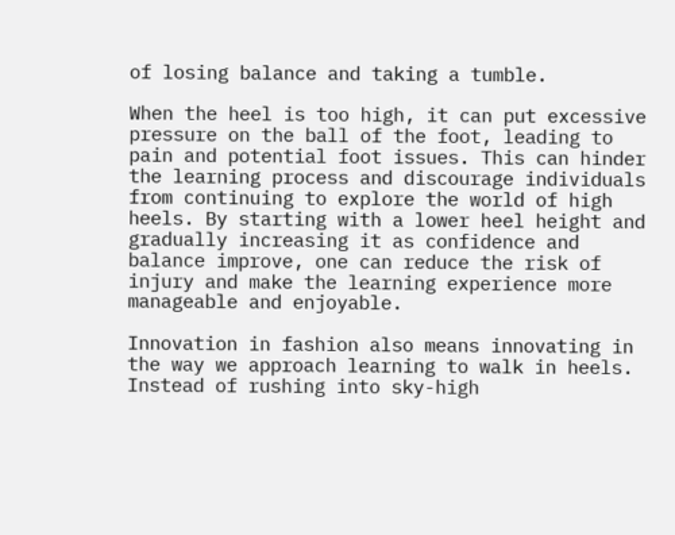of losing balance and taking a tumble.

When the heel is too high, it can put excessive pressure on the ball of the foot, leading to pain and potential foot issues. This can hinder the learning process and discourage individuals from continuing to explore the world of high heels. By starting with a lower heel height and gradually increasing it as confidence and balance improve, one can reduce the risk of injury and make the learning experience more manageable and enjoyable.

Innovation in fashion also means innovating in the way we approach learning to walk in heels. Instead of rushing into sky-high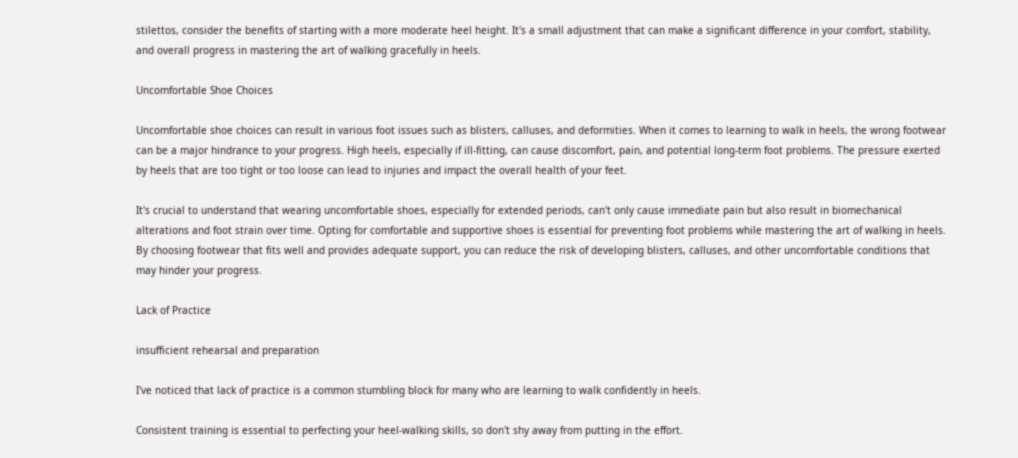stilettos, consider the benefits of starting with a more moderate heel height. It's a small adjustment that can make a significant difference in your comfort, stability, and overall progress in mastering the art of walking gracefully in heels.

Uncomfortable Shoe Choices

Uncomfortable shoe choices can result in various foot issues such as blisters, calluses, and deformities. When it comes to learning to walk in heels, the wrong footwear can be a major hindrance to your progress. High heels, especially if ill-fitting, can cause discomfort, pain, and potential long-term foot problems. The pressure exerted by heels that are too tight or too loose can lead to injuries and impact the overall health of your feet.

It's crucial to understand that wearing uncomfortable shoes, especially for extended periods, can't only cause immediate pain but also result in biomechanical alterations and foot strain over time. Opting for comfortable and supportive shoes is essential for preventing foot problems while mastering the art of walking in heels. By choosing footwear that fits well and provides adequate support, you can reduce the risk of developing blisters, calluses, and other uncomfortable conditions that may hinder your progress.

Lack of Practice

insufficient rehearsal and preparation

I've noticed that lack of practice is a common stumbling block for many who are learning to walk confidently in heels.

Consistent training is essential to perfecting your heel-walking skills, so don't shy away from putting in the effort.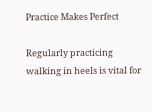Practice Makes Perfect

Regularly practicing walking in heels is vital for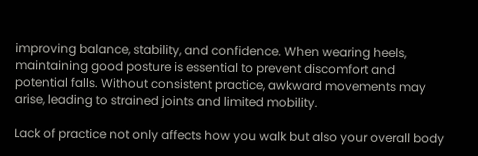improving balance, stability, and confidence. When wearing heels, maintaining good posture is essential to prevent discomfort and potential falls. Without consistent practice, awkward movements may arise, leading to strained joints and limited mobility.

Lack of practice not only affects how you walk but also your overall body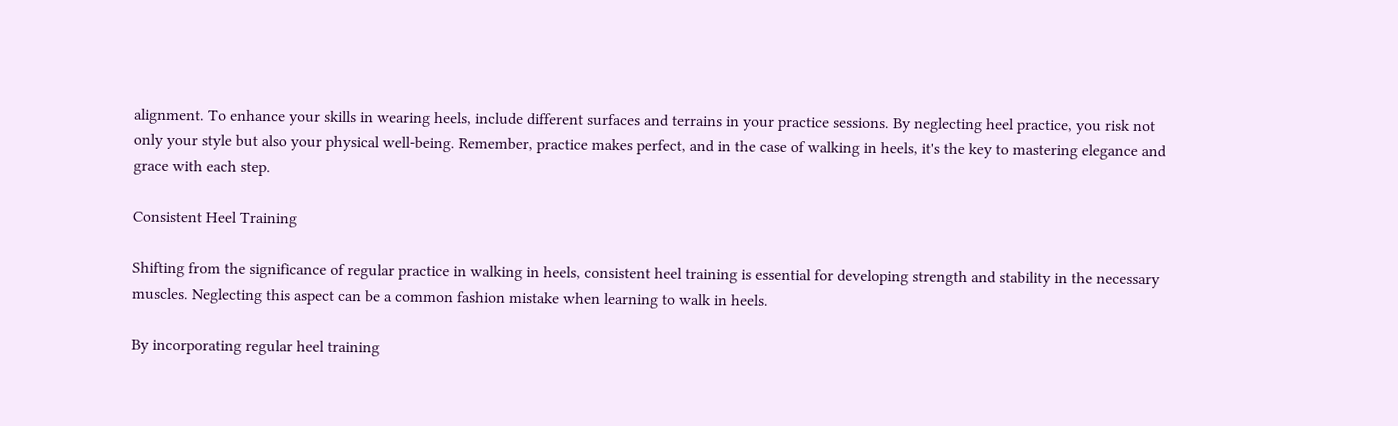alignment. To enhance your skills in wearing heels, include different surfaces and terrains in your practice sessions. By neglecting heel practice, you risk not only your style but also your physical well-being. Remember, practice makes perfect, and in the case of walking in heels, it's the key to mastering elegance and grace with each step.

Consistent Heel Training

Shifting from the significance of regular practice in walking in heels, consistent heel training is essential for developing strength and stability in the necessary muscles. Neglecting this aspect can be a common fashion mistake when learning to walk in heels.

By incorporating regular heel training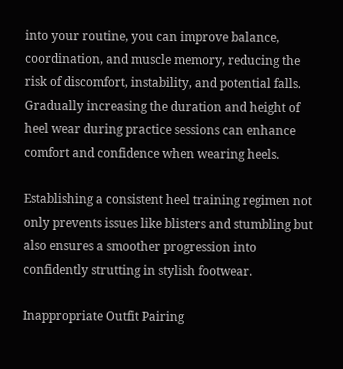into your routine, you can improve balance, coordination, and muscle memory, reducing the risk of discomfort, instability, and potential falls. Gradually increasing the duration and height of heel wear during practice sessions can enhance comfort and confidence when wearing heels.

Establishing a consistent heel training regimen not only prevents issues like blisters and stumbling but also ensures a smoother progression into confidently strutting in stylish footwear.

Inappropriate Outfit Pairing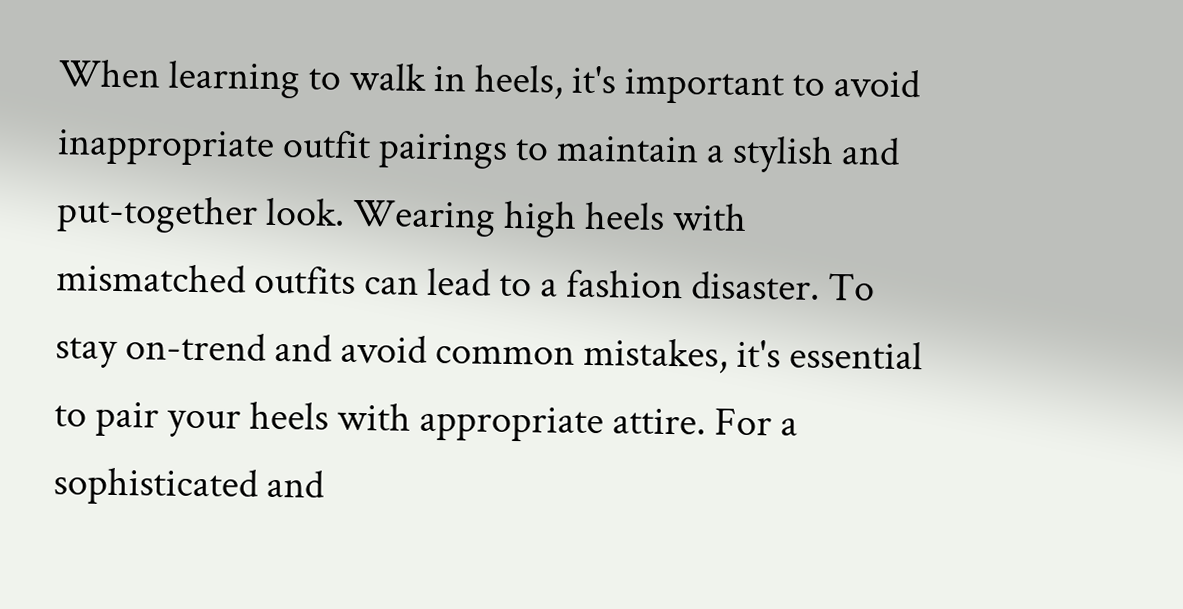When learning to walk in heels, it's important to avoid inappropriate outfit pairings to maintain a stylish and put-together look. Wearing high heels with mismatched outfits can lead to a fashion disaster. To stay on-trend and avoid common mistakes, it's essential to pair your heels with appropriate attire. For a sophisticated and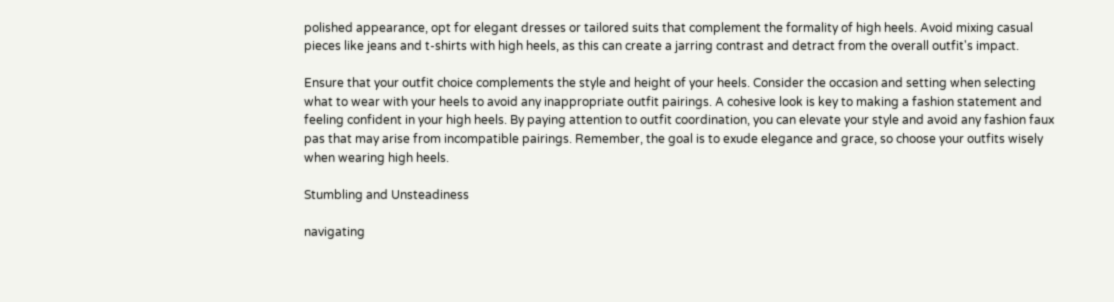polished appearance, opt for elegant dresses or tailored suits that complement the formality of high heels. Avoid mixing casual pieces like jeans and t-shirts with high heels, as this can create a jarring contrast and detract from the overall outfit's impact.

Ensure that your outfit choice complements the style and height of your heels. Consider the occasion and setting when selecting what to wear with your heels to avoid any inappropriate outfit pairings. A cohesive look is key to making a fashion statement and feeling confident in your high heels. By paying attention to outfit coordination, you can elevate your style and avoid any fashion faux pas that may arise from incompatible pairings. Remember, the goal is to exude elegance and grace, so choose your outfits wisely when wearing high heels.

Stumbling and Unsteadiness

navigating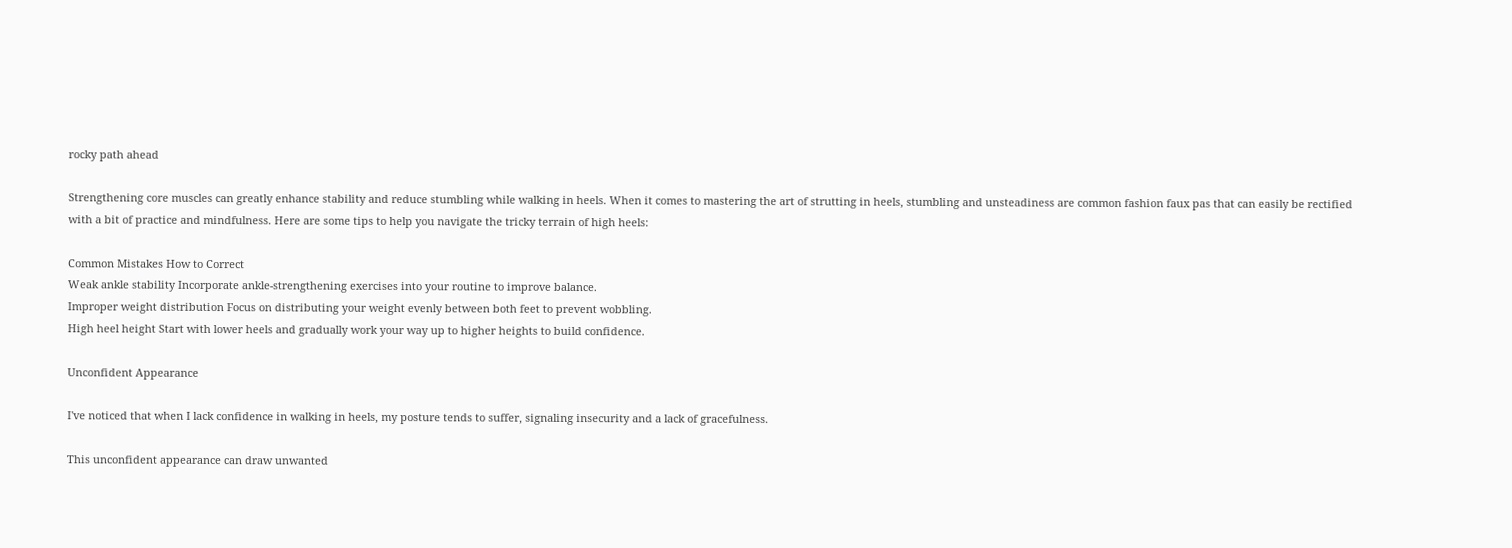rocky path ahead

Strengthening core muscles can greatly enhance stability and reduce stumbling while walking in heels. When it comes to mastering the art of strutting in heels, stumbling and unsteadiness are common fashion faux pas that can easily be rectified with a bit of practice and mindfulness. Here are some tips to help you navigate the tricky terrain of high heels:

Common Mistakes How to Correct
Weak ankle stability Incorporate ankle-strengthening exercises into your routine to improve balance.
Improper weight distribution Focus on distributing your weight evenly between both feet to prevent wobbling.
High heel height Start with lower heels and gradually work your way up to higher heights to build confidence.

Unconfident Appearance

I've noticed that when I lack confidence in walking in heels, my posture tends to suffer, signaling insecurity and a lack of gracefulness.

This unconfident appearance can draw unwanted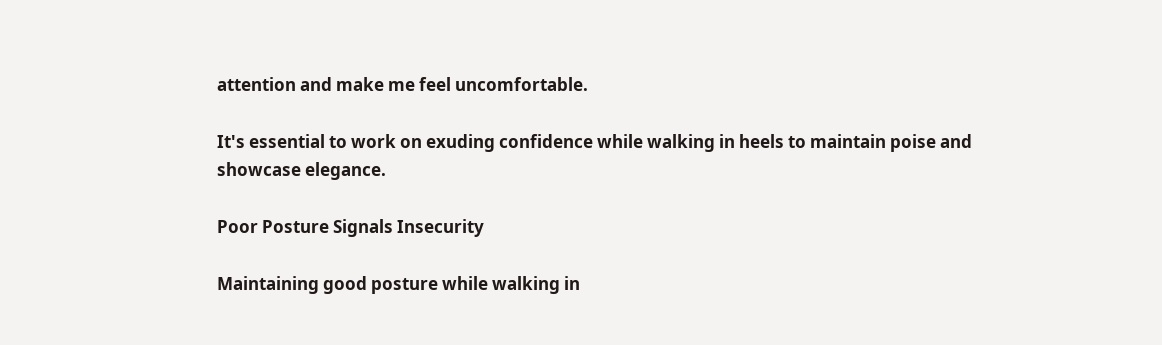attention and make me feel uncomfortable.

It's essential to work on exuding confidence while walking in heels to maintain poise and showcase elegance.

Poor Posture Signals Insecurity

Maintaining good posture while walking in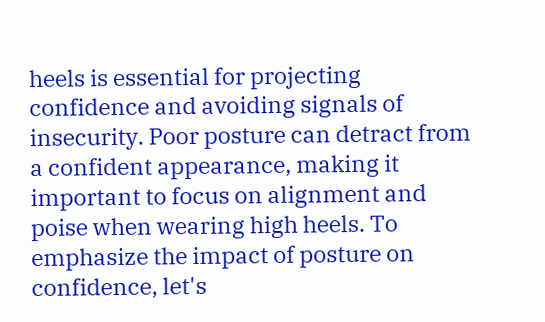heels is essential for projecting confidence and avoiding signals of insecurity. Poor posture can detract from a confident appearance, making it important to focus on alignment and poise when wearing high heels. To emphasize the impact of posture on confidence, let's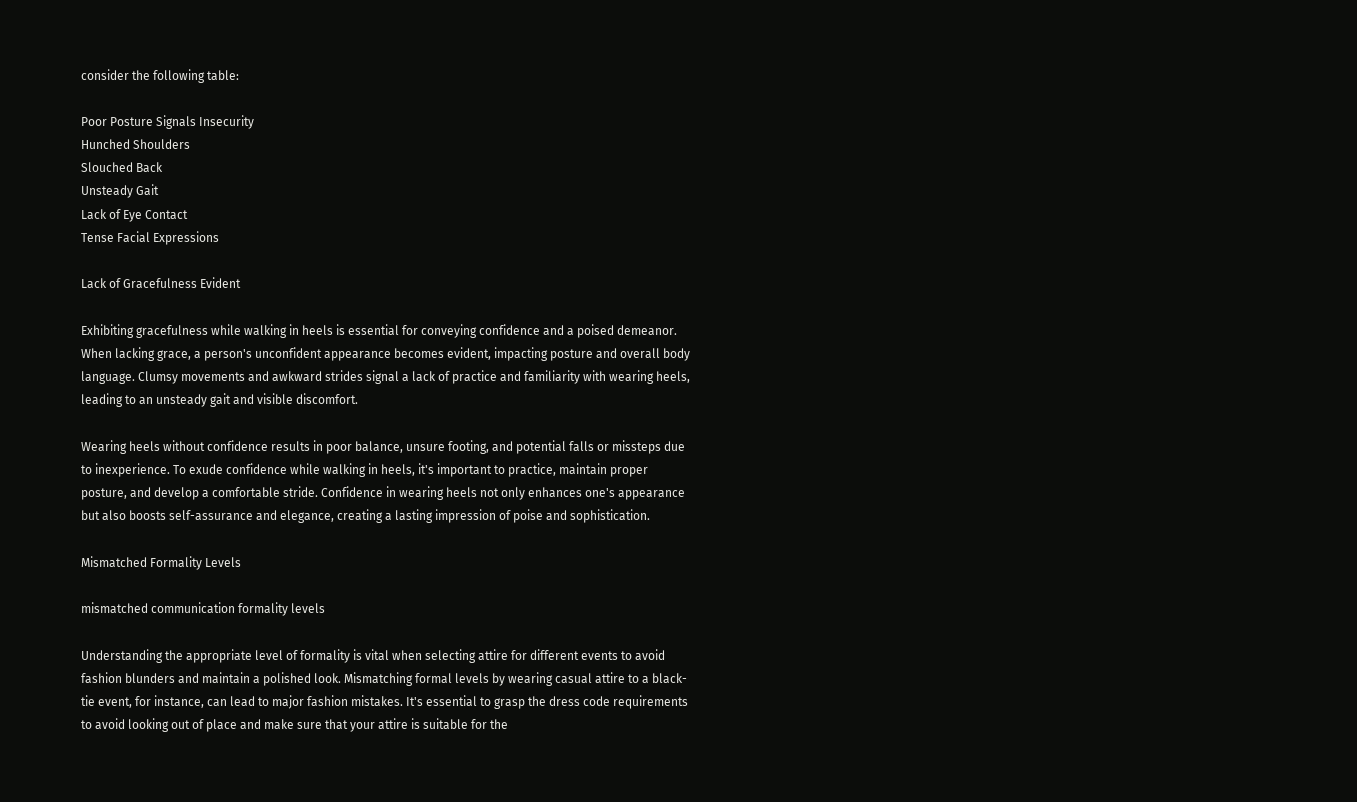consider the following table:

Poor Posture Signals Insecurity
Hunched Shoulders
Slouched Back
Unsteady Gait
Lack of Eye Contact
Tense Facial Expressions

Lack of Gracefulness Evident

Exhibiting gracefulness while walking in heels is essential for conveying confidence and a poised demeanor. When lacking grace, a person's unconfident appearance becomes evident, impacting posture and overall body language. Clumsy movements and awkward strides signal a lack of practice and familiarity with wearing heels, leading to an unsteady gait and visible discomfort.

Wearing heels without confidence results in poor balance, unsure footing, and potential falls or missteps due to inexperience. To exude confidence while walking in heels, it's important to practice, maintain proper posture, and develop a comfortable stride. Confidence in wearing heels not only enhances one's appearance but also boosts self-assurance and elegance, creating a lasting impression of poise and sophistication.

Mismatched Formality Levels

mismatched communication formality levels

Understanding the appropriate level of formality is vital when selecting attire for different events to avoid fashion blunders and maintain a polished look. Mismatching formal levels by wearing casual attire to a black-tie event, for instance, can lead to major fashion mistakes. It's essential to grasp the dress code requirements to avoid looking out of place and make sure that your attire is suitable for the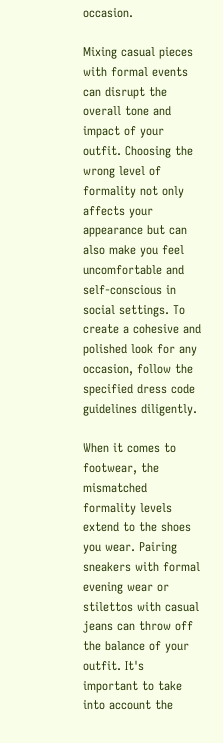occasion.

Mixing casual pieces with formal events can disrupt the overall tone and impact of your outfit. Choosing the wrong level of formality not only affects your appearance but can also make you feel uncomfortable and self-conscious in social settings. To create a cohesive and polished look for any occasion, follow the specified dress code guidelines diligently.

When it comes to footwear, the mismatched formality levels extend to the shoes you wear. Pairing sneakers with formal evening wear or stilettos with casual jeans can throw off the balance of your outfit. It's important to take into account the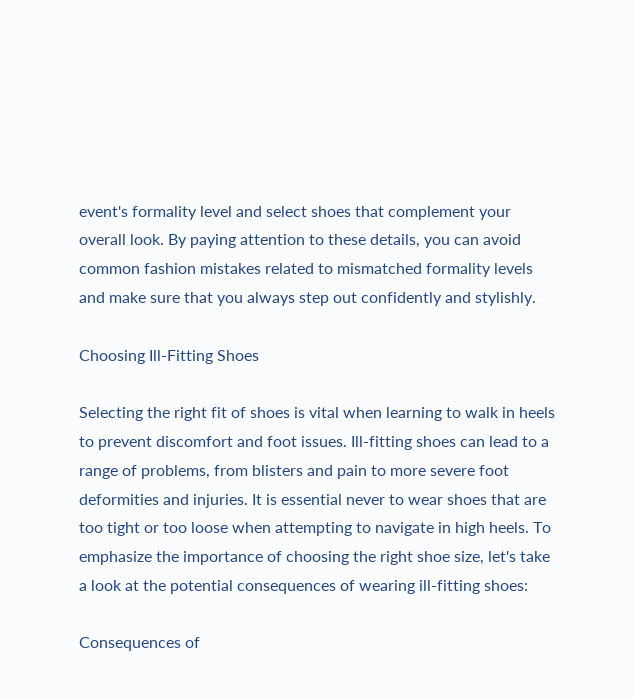event's formality level and select shoes that complement your overall look. By paying attention to these details, you can avoid common fashion mistakes related to mismatched formality levels and make sure that you always step out confidently and stylishly.

Choosing Ill-Fitting Shoes

Selecting the right fit of shoes is vital when learning to walk in heels to prevent discomfort and foot issues. Ill-fitting shoes can lead to a range of problems, from blisters and pain to more severe foot deformities and injuries. It is essential never to wear shoes that are too tight or too loose when attempting to navigate in high heels. To emphasize the importance of choosing the right shoe size, let's take a look at the potential consequences of wearing ill-fitting shoes:

Consequences of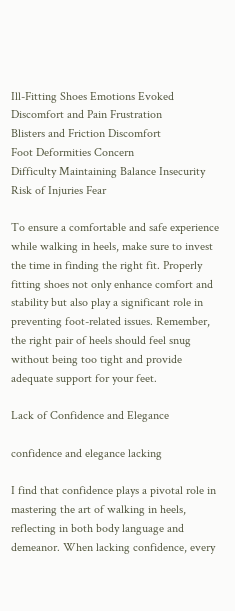Ill-Fitting Shoes Emotions Evoked
Discomfort and Pain Frustration
Blisters and Friction Discomfort
Foot Deformities Concern
Difficulty Maintaining Balance Insecurity
Risk of Injuries Fear

To ensure a comfortable and safe experience while walking in heels, make sure to invest the time in finding the right fit. Properly fitting shoes not only enhance comfort and stability but also play a significant role in preventing foot-related issues. Remember, the right pair of heels should feel snug without being too tight and provide adequate support for your feet.

Lack of Confidence and Elegance

confidence and elegance lacking

I find that confidence plays a pivotal role in mastering the art of walking in heels, reflecting in both body language and demeanor. When lacking confidence, every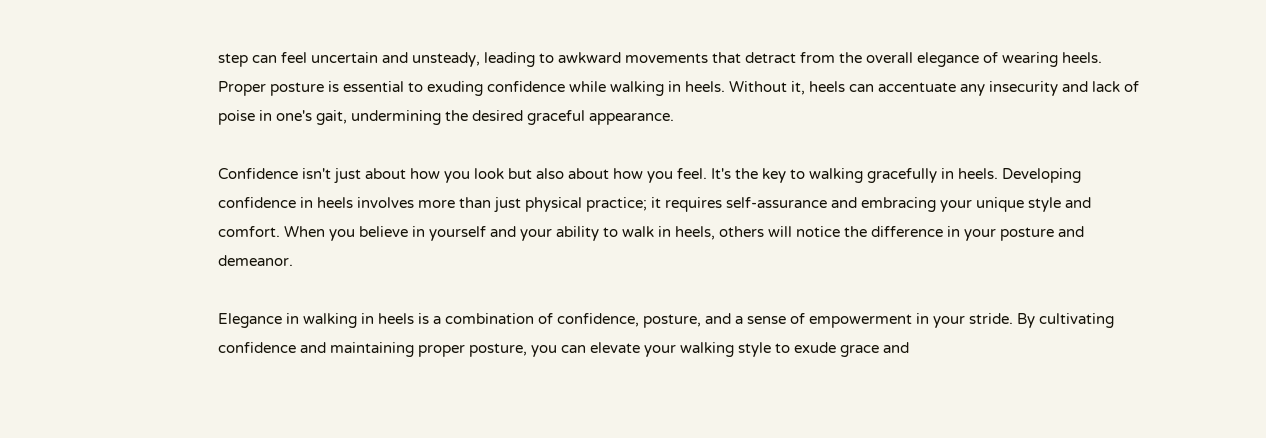step can feel uncertain and unsteady, leading to awkward movements that detract from the overall elegance of wearing heels. Proper posture is essential to exuding confidence while walking in heels. Without it, heels can accentuate any insecurity and lack of poise in one's gait, undermining the desired graceful appearance.

Confidence isn't just about how you look but also about how you feel. It's the key to walking gracefully in heels. Developing confidence in heels involves more than just physical practice; it requires self-assurance and embracing your unique style and comfort. When you believe in yourself and your ability to walk in heels, others will notice the difference in your posture and demeanor.

Elegance in walking in heels is a combination of confidence, posture, and a sense of empowerment in your stride. By cultivating confidence and maintaining proper posture, you can elevate your walking style to exude grace and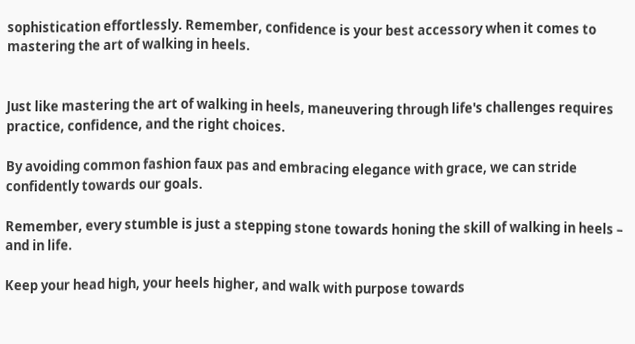sophistication effortlessly. Remember, confidence is your best accessory when it comes to mastering the art of walking in heels.


Just like mastering the art of walking in heels, maneuvering through life's challenges requires practice, confidence, and the right choices.

By avoiding common fashion faux pas and embracing elegance with grace, we can stride confidently towards our goals.

Remember, every stumble is just a stepping stone towards honing the skill of walking in heels – and in life.

Keep your head high, your heels higher, and walk with purpose towards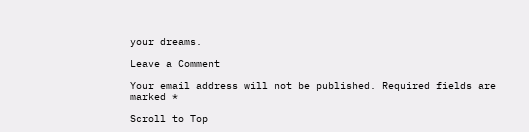your dreams.

Leave a Comment

Your email address will not be published. Required fields are marked *

Scroll to Top